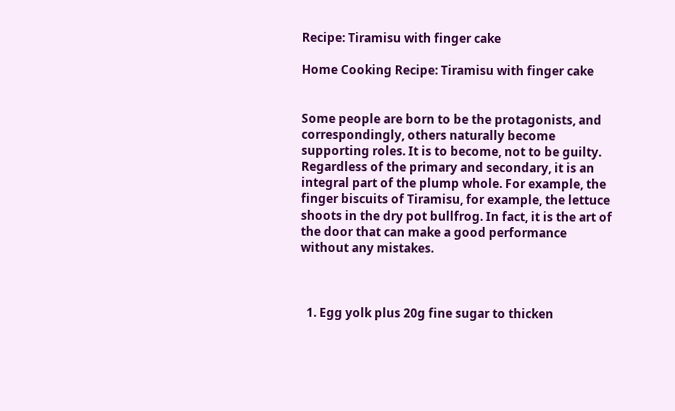Recipe: Tiramisu with finger cake

Home Cooking Recipe: Tiramisu with finger cake


Some people are born to be the protagonists, and correspondingly, others naturally become supporting roles. It is to become, not to be guilty. Regardless of the primary and secondary, it is an integral part of the plump whole. For example, the finger biscuits of Tiramisu, for example, the lettuce shoots in the dry pot bullfrog. In fact, it is the art of the door that can make a good performance without any mistakes.



  1. Egg yolk plus 20g fine sugar to thicken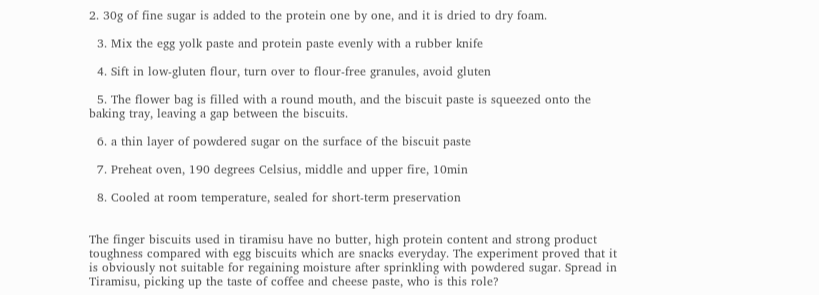2. 30g of fine sugar is added to the protein one by one, and it is dried to dry foam.

  3. Mix the egg yolk paste and protein paste evenly with a rubber knife

  4. Sift in low-gluten flour, turn over to flour-free granules, avoid gluten

  5. The flower bag is filled with a round mouth, and the biscuit paste is squeezed onto the baking tray, leaving a gap between the biscuits.

  6. a thin layer of powdered sugar on the surface of the biscuit paste

  7. Preheat oven, 190 degrees Celsius, middle and upper fire, 10min

  8. Cooled at room temperature, sealed for short-term preservation


The finger biscuits used in tiramisu have no butter, high protein content and strong product toughness compared with egg biscuits which are snacks everyday. The experiment proved that it is obviously not suitable for regaining moisture after sprinkling with powdered sugar. Spread in Tiramisu, picking up the taste of coffee and cheese paste, who is this role?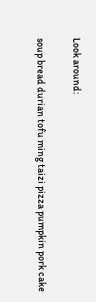Look around:

soup bread durian tofu ming taizi pizza pumpkin pork cake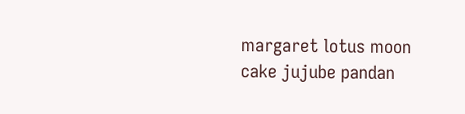margaret lotus moon cake jujube pandan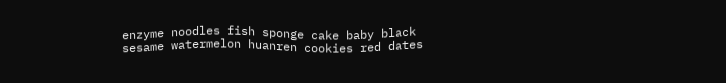enzyme noodles fish sponge cake baby black sesame watermelon huanren cookies red dates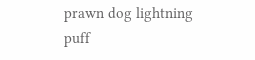prawn dog lightning puff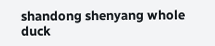shandong shenyang whole duck